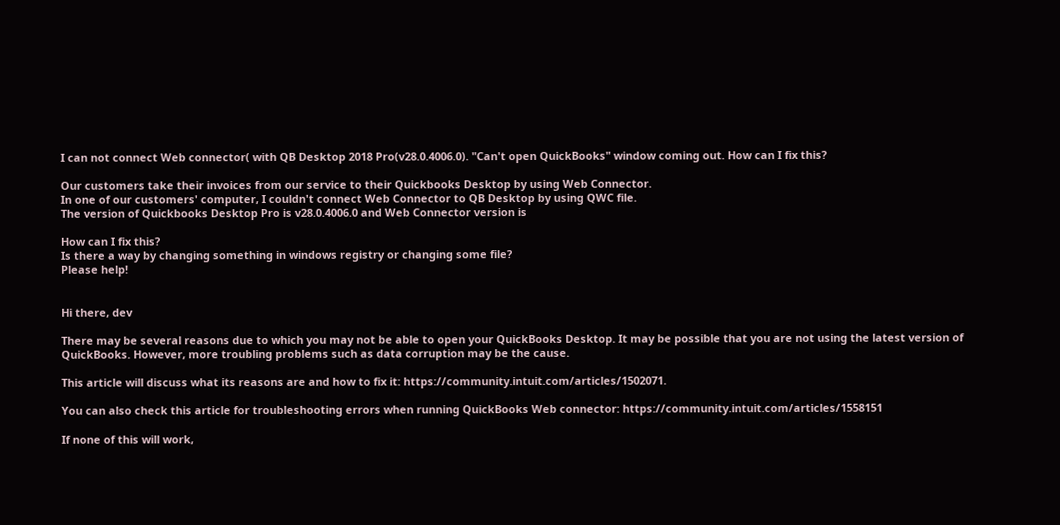I can not connect Web connector( with QB Desktop 2018 Pro(v28.0.4006.0). "Can't open QuickBooks" window coming out. How can I fix this?

Our customers take their invoices from our service to their Quickbooks Desktop by using Web Connector.
In one of our customers' computer, I couldn't connect Web Connector to QB Desktop by using QWC file.
The version of Quickbooks Desktop Pro is v28.0.4006.0 and Web Connector version is

How can I fix this?
Is there a way by changing something in windows registry or changing some file?
Please help!


Hi there, dev

There may be several reasons due to which you may not be able to open your QuickBooks Desktop. It may be possible that you are not using the latest version of QuickBooks. However, more troubling problems such as data corruption may be the cause.

This article will discuss what its reasons are and how to fix it: https://community.intuit.com/articles/1502071.

You can also check this article for troubleshooting errors when running QuickBooks Web connector: https://community.intuit.com/articles/1558151

If none of this will work,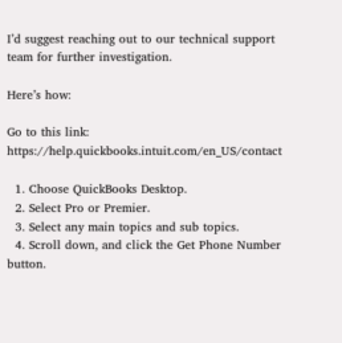I’d suggest reaching out to our technical support team for further investigation.

Here’s how:

Go to this link: https://help.quickbooks.intuit.com/en_US/contact

  1. Choose QuickBooks Desktop.
  2. Select Pro or Premier.
  3. Select any main topics and sub topics.
  4. Scroll down, and click the Get Phone Number button.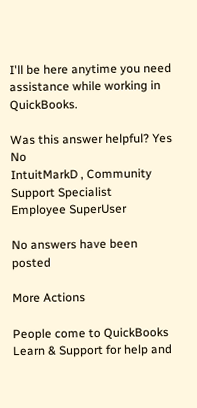I'll be here anytime you need assistance while working in QuickBooks.

Was this answer helpful? Yes No
IntuitMarkD , Community Support Specialist
Employee SuperUser

No answers have been posted

More Actions

People come to QuickBooks Learn & Support for help and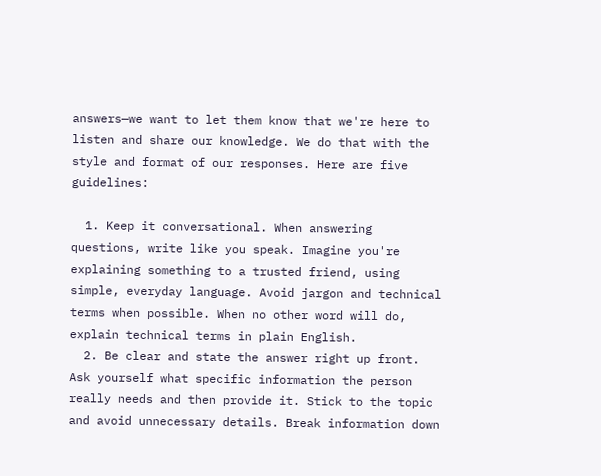answers—we want to let them know that we're here to listen and share our knowledge. We do that with the style and format of our responses. Here are five guidelines:

  1. Keep it conversational. When answering questions, write like you speak. Imagine you're explaining something to a trusted friend, using simple, everyday language. Avoid jargon and technical terms when possible. When no other word will do, explain technical terms in plain English.
  2. Be clear and state the answer right up front. Ask yourself what specific information the person really needs and then provide it. Stick to the topic and avoid unnecessary details. Break information down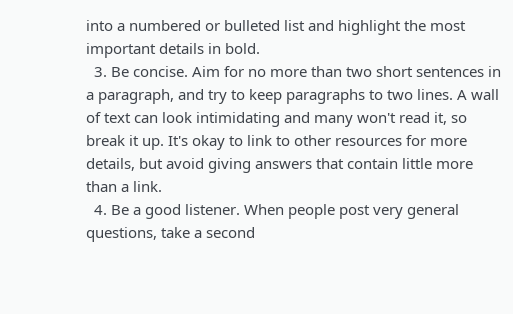into a numbered or bulleted list and highlight the most important details in bold.
  3. Be concise. Aim for no more than two short sentences in a paragraph, and try to keep paragraphs to two lines. A wall of text can look intimidating and many won't read it, so break it up. It's okay to link to other resources for more details, but avoid giving answers that contain little more than a link.
  4. Be a good listener. When people post very general questions, take a second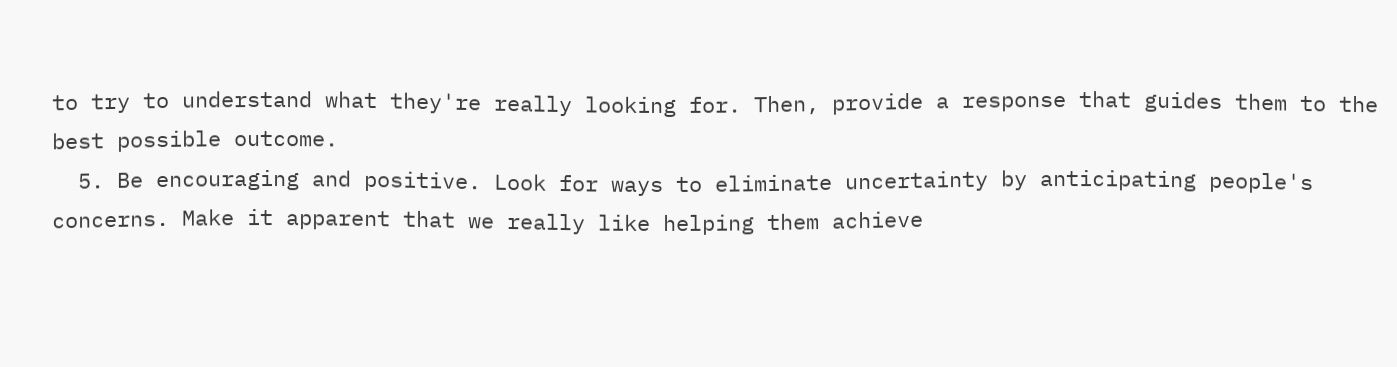to try to understand what they're really looking for. Then, provide a response that guides them to the best possible outcome.
  5. Be encouraging and positive. Look for ways to eliminate uncertainty by anticipating people's concerns. Make it apparent that we really like helping them achieve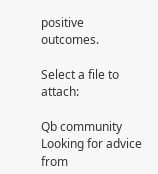positive outcomes.

Select a file to attach:

Qb community
Looking for advice from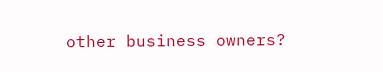other business owners?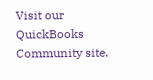Visit our QuickBooks Community site.